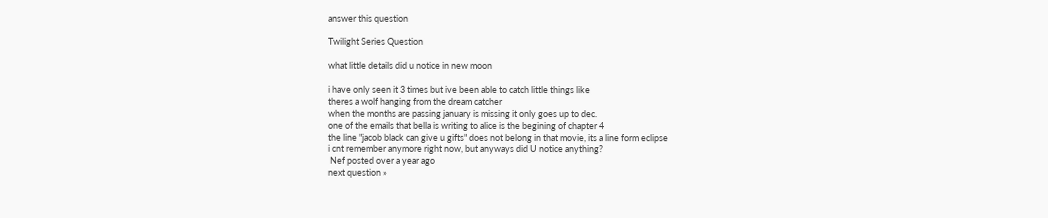answer this question

Twilight Series Question

what little details did u notice in new moon

i have only seen it 3 times but ive been able to catch little things like
theres a wolf hanging from the dream catcher
when the months are passing january is missing it only goes up to dec.
one of the emails that bella is writing to alice is the begining of chapter 4
the line "jacob black can give u gifts" does not belong in that movie, its a line form eclipse
i cnt remember anymore right now, but anyways did U notice anything?
 Nef posted over a year ago
next question »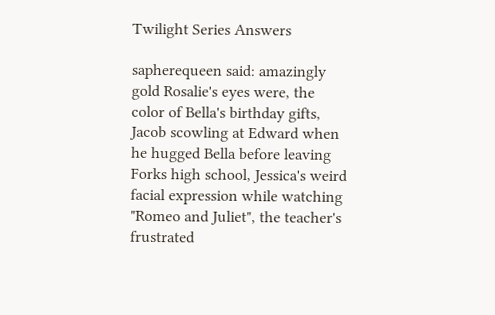Twilight Series Answers

sapherequeen said: amazingly gold Rosalie's eyes were, the color of Bella's birthday gifts, Jacob scowling at Edward when he hugged Bella before leaving Forks high school, Jessica's weird facial expression while watching "Romeo and Juliet", the teacher's frustrated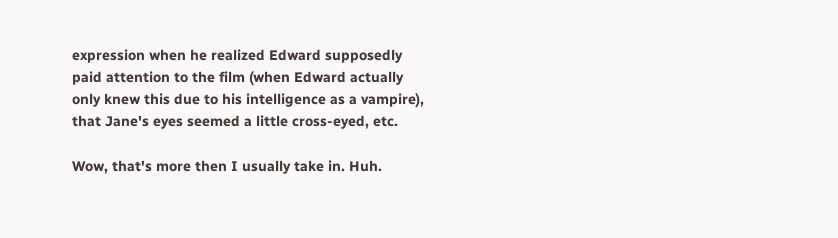expression when he realized Edward supposedly paid attention to the film (when Edward actually only knew this due to his intelligence as a vampire), that Jane's eyes seemed a little cross-eyed, etc.

Wow, that's more then I usually take in. Huh.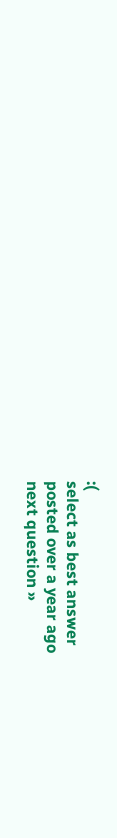:(
select as best answer
posted over a year ago
next question »